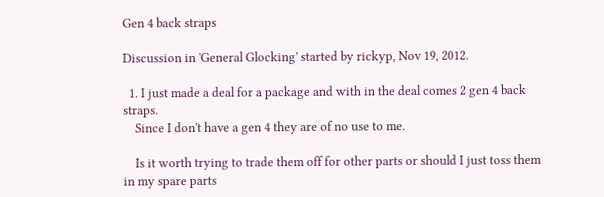Gen 4 back straps

Discussion in 'General Glocking' started by rickyp, Nov 19, 2012.

  1. I just made a deal for a package and with in the deal comes 2 gen 4 back straps.
    Since I don't have a gen 4 they are of no use to me.

    Is it worth trying to trade them off for other parts or should I just toss them in my spare parts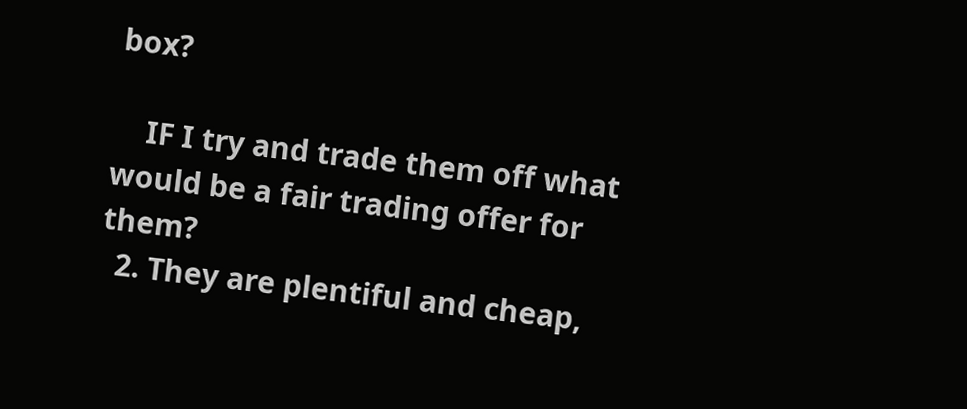box?

    IF I try and trade them off what would be a fair trading offer for them?
  2. They are plentiful and cheap,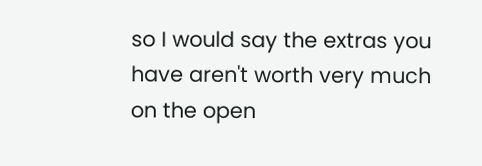so I would say the extras you have aren't worth very much on the open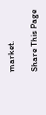market.

Share This Page